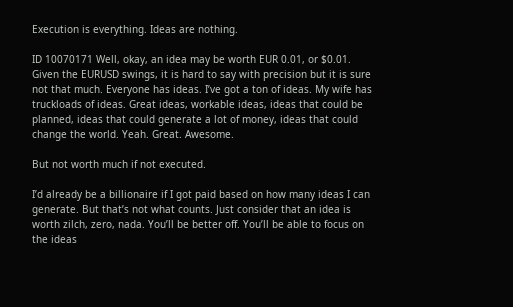Execution is everything. Ideas are nothing.

ID 10070171 Well, okay, an idea may be worth EUR 0.01, or $0.01. Given the EURUSD swings, it is hard to say with precision but it is sure not that much. Everyone has ideas. I’ve got a ton of ideas. My wife has truckloads of ideas. Great ideas, workable ideas, ideas that could be planned, ideas that could generate a lot of money, ideas that could change the world. Yeah. Great. Awesome.

But not worth much if not executed.

I’d already be a billionaire if I got paid based on how many ideas I can generate. But that’s not what counts. Just consider that an idea is worth zilch, zero, nada. You’ll be better off. You’ll be able to focus on the ideas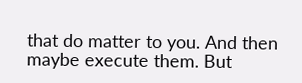that do matter to you. And then maybe execute them. But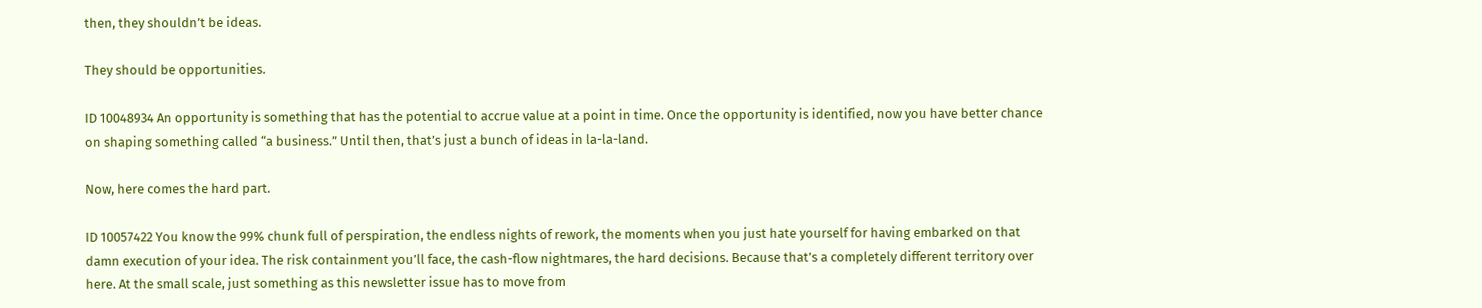then, they shouldn’t be ideas.

They should be opportunities.

ID 10048934 An opportunity is something that has the potential to accrue value at a point in time. Once the opportunity is identified, now you have better chance on shaping something called “a business.” Until then, that’s just a bunch of ideas in la-la-land.

Now, here comes the hard part.

ID 10057422 You know the 99% chunk full of perspiration, the endless nights of rework, the moments when you just hate yourself for having embarked on that damn execution of your idea. The risk containment you’ll face, the cash-flow nightmares, the hard decisions. Because that’s a completely different territory over here. At the small scale, just something as this newsletter issue has to move from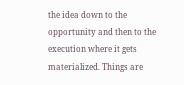the idea down to the opportunity and then to the execution where it gets materialized. Things are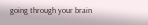going through your brain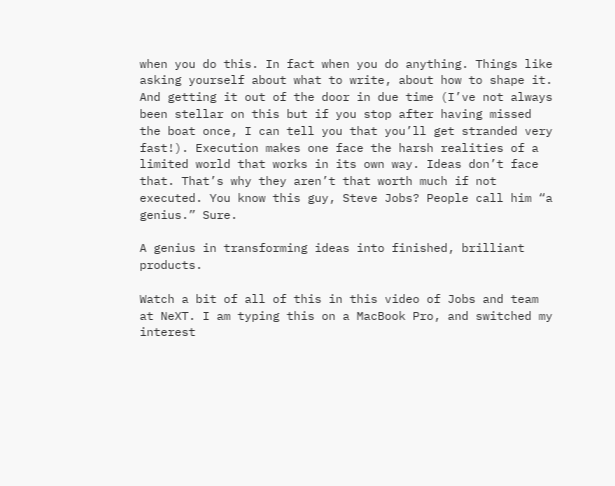when you do this. In fact when you do anything. Things like asking yourself about what to write, about how to shape it. And getting it out of the door in due time (I’ve not always been stellar on this but if you stop after having missed the boat once, I can tell you that you’ll get stranded very fast!). Execution makes one face the harsh realities of a limited world that works in its own way. Ideas don’t face that. That’s why they aren’t that worth much if not executed. You know this guy, Steve Jobs? People call him “a genius.” Sure.

A genius in transforming ideas into finished, brilliant products.

Watch a bit of all of this in this video of Jobs and team at NeXT. I am typing this on a MacBook Pro, and switched my interest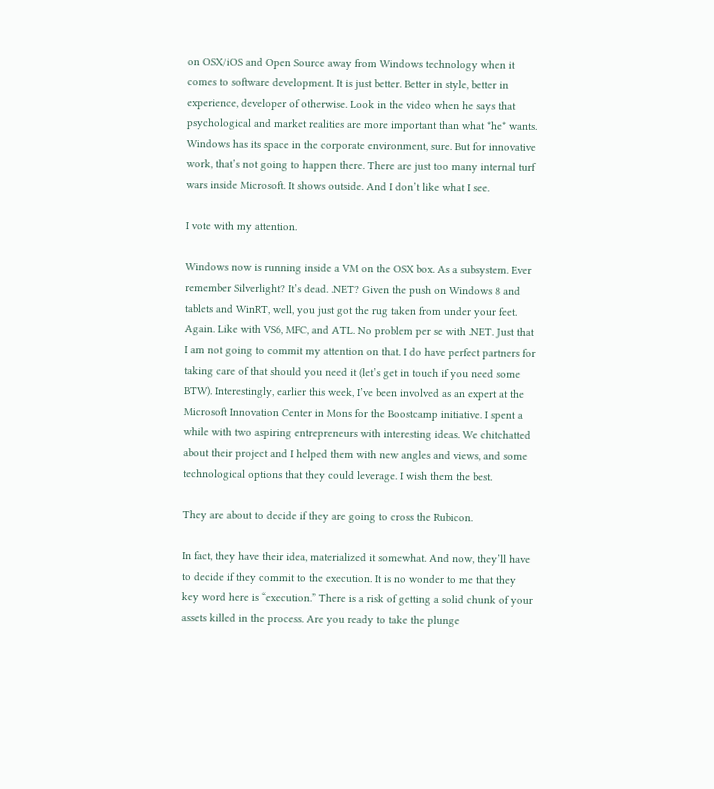on OSX/iOS and Open Source away from Windows technology when it comes to software development. It is just better. Better in style, better in experience, developer of otherwise. Look in the video when he says that psychological and market realities are more important than what *he* wants. Windows has its space in the corporate environment, sure. But for innovative work, that’s not going to happen there. There are just too many internal turf wars inside Microsoft. It shows outside. And I don’t like what I see.

I vote with my attention.

Windows now is running inside a VM on the OSX box. As a subsystem. Ever remember Silverlight? It’s dead. .NET? Given the push on Windows 8 and tablets and WinRT, well, you just got the rug taken from under your feet. Again. Like with VS6, MFC, and ATL. No problem per se with .NET. Just that I am not going to commit my attention on that. I do have perfect partners for taking care of that should you need it (let’s get in touch if you need some BTW). Interestingly, earlier this week, I’ve been involved as an expert at the Microsoft Innovation Center in Mons for the Boostcamp initiative. I spent a while with two aspiring entrepreneurs with interesting ideas. We chitchatted about their project and I helped them with new angles and views, and some technological options that they could leverage. I wish them the best.

They are about to decide if they are going to cross the Rubicon.

In fact, they have their idea, materialized it somewhat. And now, they’ll have to decide if they commit to the execution. It is no wonder to me that they key word here is “execution.” There is a risk of getting a solid chunk of your assets killed in the process. Are you ready to take the plunge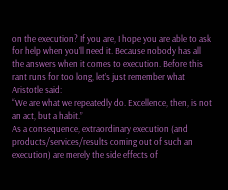on the execution? If you are, I hope you are able to ask for help when you’ll need it. Because nobody has all the answers when it comes to execution. Before this rant runs for too long, let’s just remember what Aristotle said:
“We are what we repeatedly do. Excellence, then, is not an act, but a habit.”
As a consequence, extraordinary execution (and products/services/results coming out of such an execution) are merely the side effects of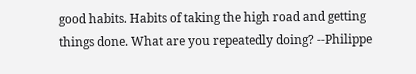good habits. Habits of taking the high road and getting things done. What are you repeatedly doing? --Philippe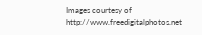Images courtesy of http://www.freedigitalphotos.net